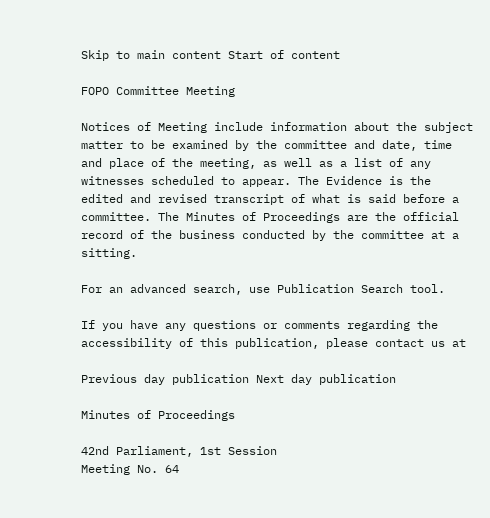Skip to main content Start of content

FOPO Committee Meeting

Notices of Meeting include information about the subject matter to be examined by the committee and date, time and place of the meeting, as well as a list of any witnesses scheduled to appear. The Evidence is the edited and revised transcript of what is said before a committee. The Minutes of Proceedings are the official record of the business conducted by the committee at a sitting.

For an advanced search, use Publication Search tool.

If you have any questions or comments regarding the accessibility of this publication, please contact us at

Previous day publication Next day publication

Minutes of Proceedings

42nd Parliament, 1st Session
Meeting No. 64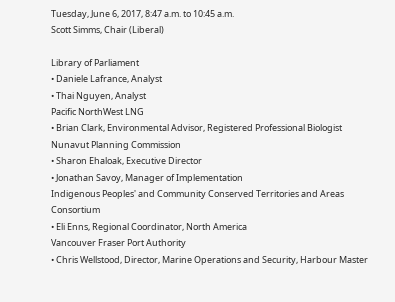Tuesday, June 6, 2017, 8:47 a.m. to 10:45 a.m.
Scott Simms, Chair (Liberal)

Library of Parliament
• Daniele Lafrance, Analyst
• Thai Nguyen, Analyst
Pacific NorthWest LNG
• Brian Clark, Environmental Advisor, Registered Professional Biologist
Nunavut Planning Commission
• Sharon Ehaloak, Executive Director
• Jonathan Savoy, Manager of Implementation
Indigenous Peoples' and Community Conserved Territories and Areas Consortium
• Eli Enns, Regional Coordinator, North America
Vancouver Fraser Port Authority
• Chris Wellstood, Director, Marine Operations and Security, Harbour Master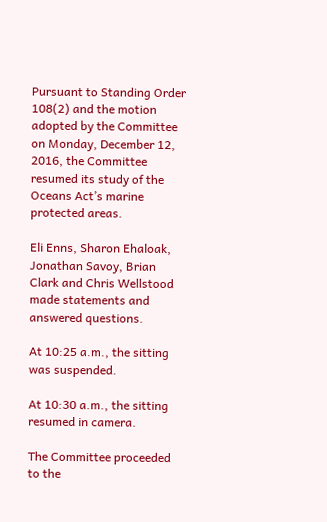Pursuant to Standing Order 108(2) and the motion adopted by the Committee on Monday, December 12, 2016, the Committee resumed its study of the Oceans Act’s marine protected areas.

Eli Enns, Sharon Ehaloak, Jonathan Savoy, Brian Clark and Chris Wellstood made statements and answered questions.

At 10:25 a.m., the sitting was suspended.

At 10:30 a.m., the sitting resumed in camera.

The Committee proceeded to the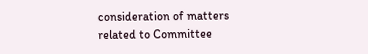consideration of matters related to Committee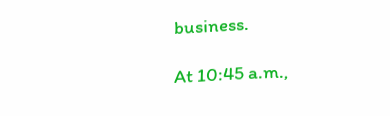business.

At 10:45 a.m.,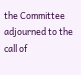the Committee adjourned to the call of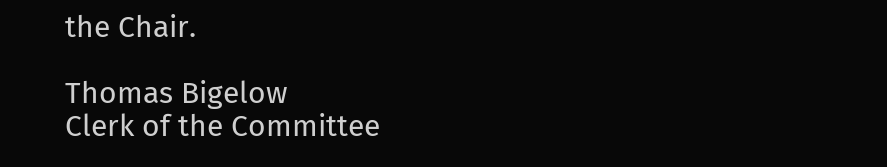the Chair.

Thomas Bigelow
Clerk of the Committee